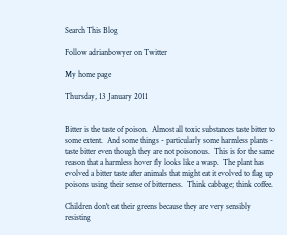Search This Blog

Follow adrianbowyer on Twitter

My home page

Thursday, 13 January 2011


Bitter is the taste of poison.  Almost all toxic substances taste bitter to some extent.  And some things - particularly some harmless plants - taste bitter even though they are not poisonous.  This is for the same reason that a harmless hover fly looks like a wasp.  The plant has evolved a bitter taste after animals that might eat it evolved to flag up poisons using their sense of bitterness.  Think cabbage; think coffee.

Children don't eat their greens because they are very sensibly resisting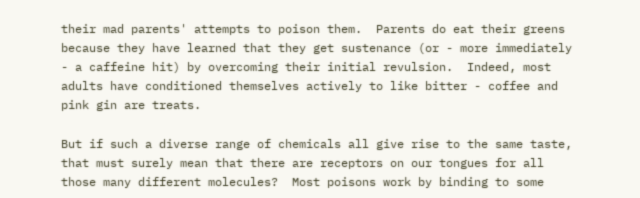their mad parents' attempts to poison them.  Parents do eat their greens because they have learned that they get sustenance (or - more immediately - a caffeine hit) by overcoming their initial revulsion.  Indeed, most adults have conditioned themselves actively to like bitter - coffee and pink gin are treats.

But if such a diverse range of chemicals all give rise to the same taste, that must surely mean that there are receptors on our tongues for all those many different molecules?  Most poisons work by binding to some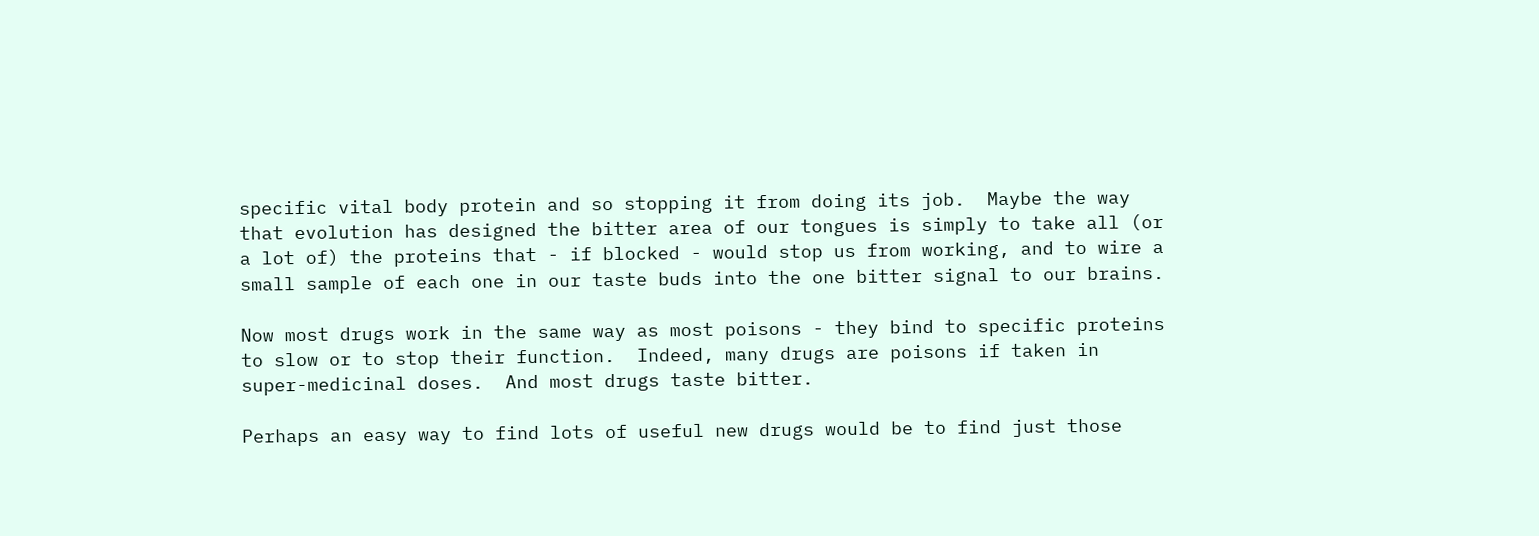specific vital body protein and so stopping it from doing its job.  Maybe the way that evolution has designed the bitter area of our tongues is simply to take all (or a lot of) the proteins that - if blocked - would stop us from working, and to wire a small sample of each one in our taste buds into the one bitter signal to our brains.

Now most drugs work in the same way as most poisons - they bind to specific proteins to slow or to stop their function.  Indeed, many drugs are poisons if taken in super-medicinal doses.  And most drugs taste bitter.

Perhaps an easy way to find lots of useful new drugs would be to find just those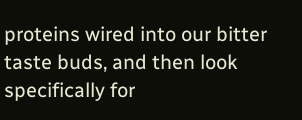proteins wired into our bitter taste buds, and then look specifically for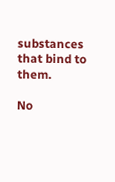substances that bind to them.

No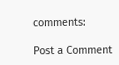comments:

Post a Comment